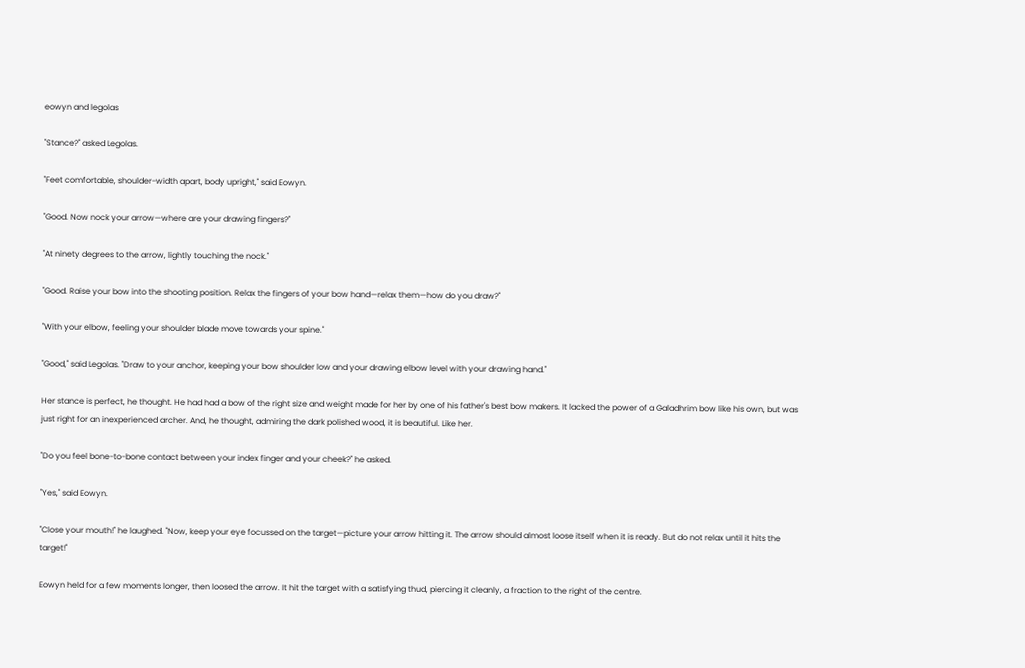eowyn and legolas

"Stance?" asked Legolas.

"Feet comfortable, shoulder-width apart, body upright," said Eowyn.

"Good. Now nock your arrow—where are your drawing fingers?"

"At ninety degrees to the arrow, lightly touching the nock."

"Good. Raise your bow into the shooting position. Relax the fingers of your bow hand—relax them—how do you draw?"

"With your elbow, feeling your shoulder blade move towards your spine."

"Good," said Legolas. "Draw to your anchor, keeping your bow shoulder low and your drawing elbow level with your drawing hand."

Her stance is perfect, he thought. He had had a bow of the right size and weight made for her by one of his father's best bow makers. It lacked the power of a Galadhrim bow like his own, but was just right for an inexperienced archer. And, he thought, admiring the dark polished wood, it is beautiful. Like her.

"Do you feel bone-to-bone contact between your index finger and your cheek?" he asked.

"Yes," said Eowyn.

"Close your mouth!" he laughed. "Now, keep your eye focussed on the target—picture your arrow hitting it. The arrow should almost loose itself when it is ready. But do not relax until it hits the target!"

Eowyn held for a few moments longer, then loosed the arrow. It hit the target with a satisfying thud, piercing it cleanly, a fraction to the right of the centre.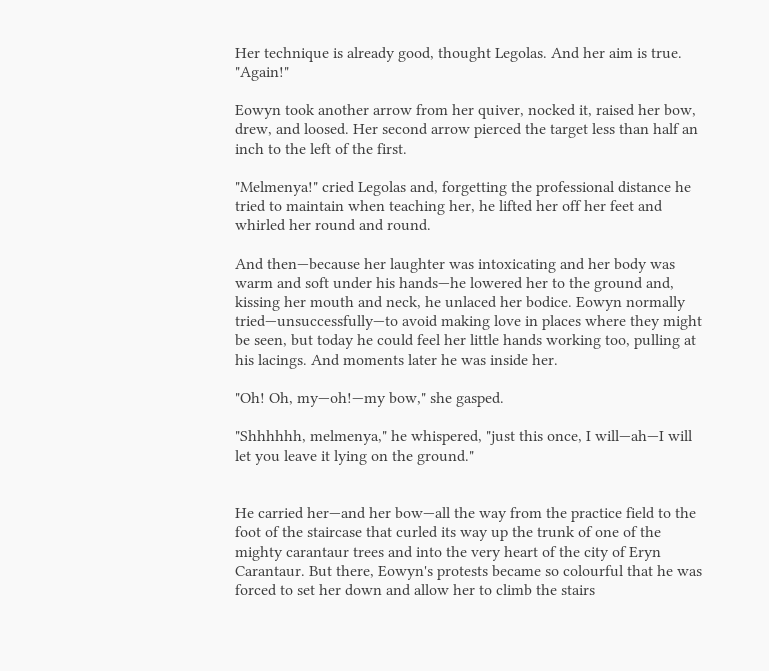Her technique is already good, thought Legolas. And her aim is true. "Again!"

Eowyn took another arrow from her quiver, nocked it, raised her bow, drew, and loosed. Her second arrow pierced the target less than half an inch to the left of the first.

"Melmenya!" cried Legolas and, forgetting the professional distance he tried to maintain when teaching her, he lifted her off her feet and whirled her round and round.

And then—because her laughter was intoxicating and her body was warm and soft under his hands—he lowered her to the ground and, kissing her mouth and neck, he unlaced her bodice. Eowyn normally tried—unsuccessfully—to avoid making love in places where they might be seen, but today he could feel her little hands working too, pulling at his lacings. And moments later he was inside her.

"Oh! Oh, my—oh!—my bow," she gasped.

"Shhhhhh, melmenya," he whispered, "just this once, I will—ah—I will let you leave it lying on the ground."


He carried her—and her bow—all the way from the practice field to the foot of the staircase that curled its way up the trunk of one of the mighty carantaur trees and into the very heart of the city of Eryn Carantaur. But there, Eowyn's protests became so colourful that he was forced to set her down and allow her to climb the stairs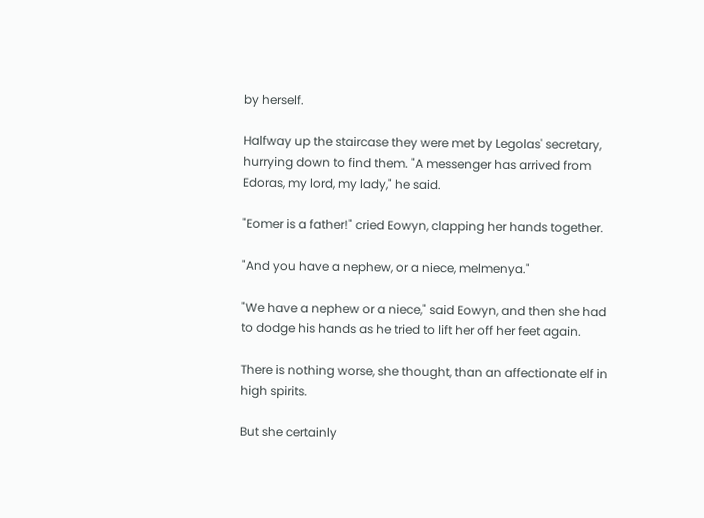by herself.

Halfway up the staircase they were met by Legolas' secretary, hurrying down to find them. "A messenger has arrived from Edoras, my lord, my lady," he said.

"Eomer is a father!" cried Eowyn, clapping her hands together.

"And you have a nephew, or a niece, melmenya."

"We have a nephew or a niece," said Eowyn, and then she had to dodge his hands as he tried to lift her off her feet again.

There is nothing worse, she thought, than an affectionate elf in high spirits.

But she certainly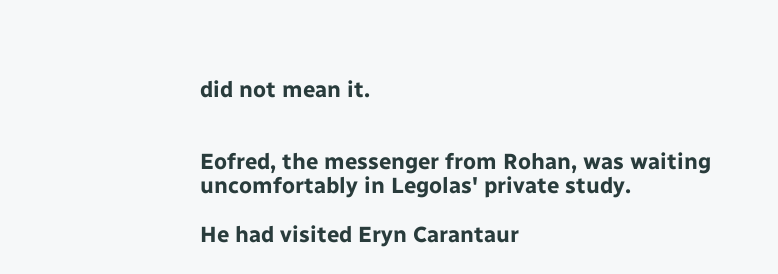did not mean it.


Eofred, the messenger from Rohan, was waiting uncomfortably in Legolas' private study.

He had visited Eryn Carantaur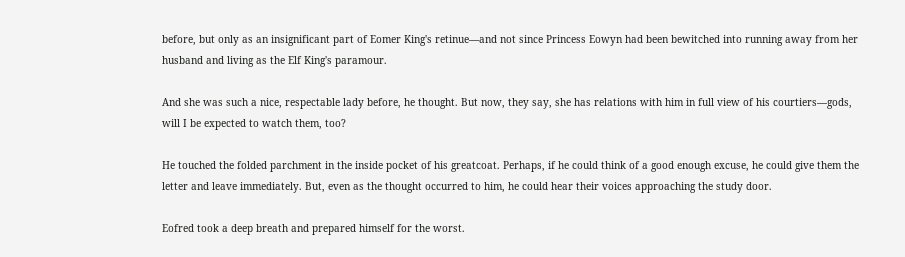before, but only as an insignificant part of Eomer King's retinue—and not since Princess Eowyn had been bewitched into running away from her husband and living as the Elf King's paramour.

And she was such a nice, respectable lady before, he thought. But now, they say, she has relations with him in full view of his courtiers—gods, will I be expected to watch them, too?

He touched the folded parchment in the inside pocket of his greatcoat. Perhaps, if he could think of a good enough excuse, he could give them the letter and leave immediately. But, even as the thought occurred to him, he could hear their voices approaching the study door.

Eofred took a deep breath and prepared himself for the worst.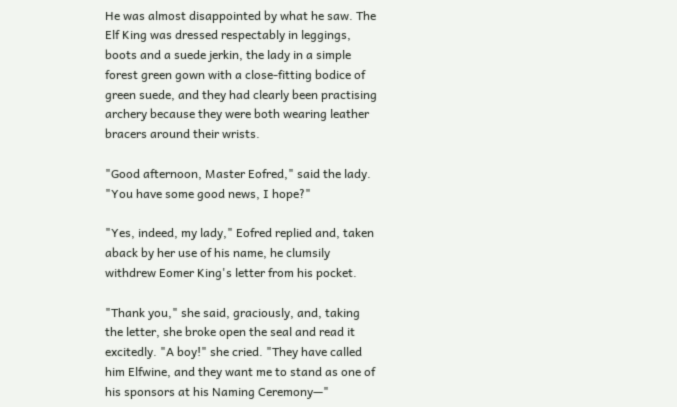He was almost disappointed by what he saw. The Elf King was dressed respectably in leggings, boots and a suede jerkin, the lady in a simple forest green gown with a close-fitting bodice of green suede, and they had clearly been practising archery because they were both wearing leather bracers around their wrists.

"Good afternoon, Master Eofred," said the lady. "You have some good news, I hope?"

"Yes, indeed, my lady," Eofred replied and, taken aback by her use of his name, he clumsily withdrew Eomer King's letter from his pocket.

"Thank you," she said, graciously, and, taking the letter, she broke open the seal and read it excitedly. "A boy!" she cried. "They have called him Elfwine, and they want me to stand as one of his sponsors at his Naming Ceremony—"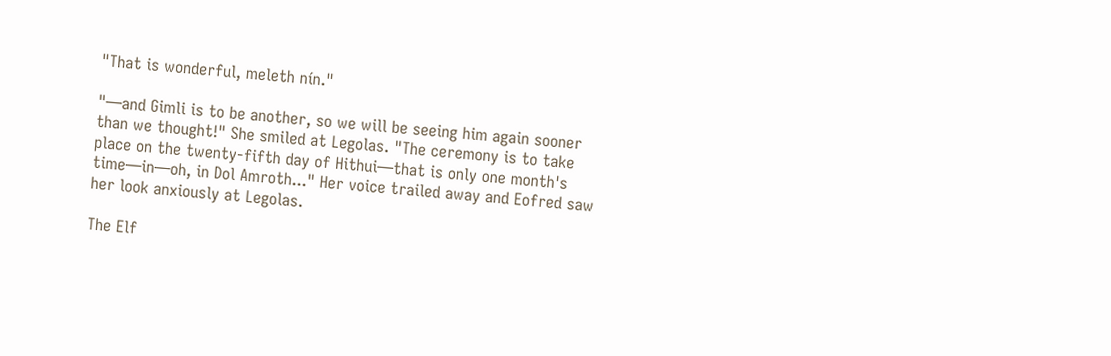"That is wonderful, meleth nín."

"—and Gimli is to be another, so we will be seeing him again sooner than we thought!" She smiled at Legolas. "The ceremony is to take place on the twenty-fifth day of Hithui—that is only one month's time—in—oh, in Dol Amroth..." Her voice trailed away and Eofred saw her look anxiously at Legolas.

The Elf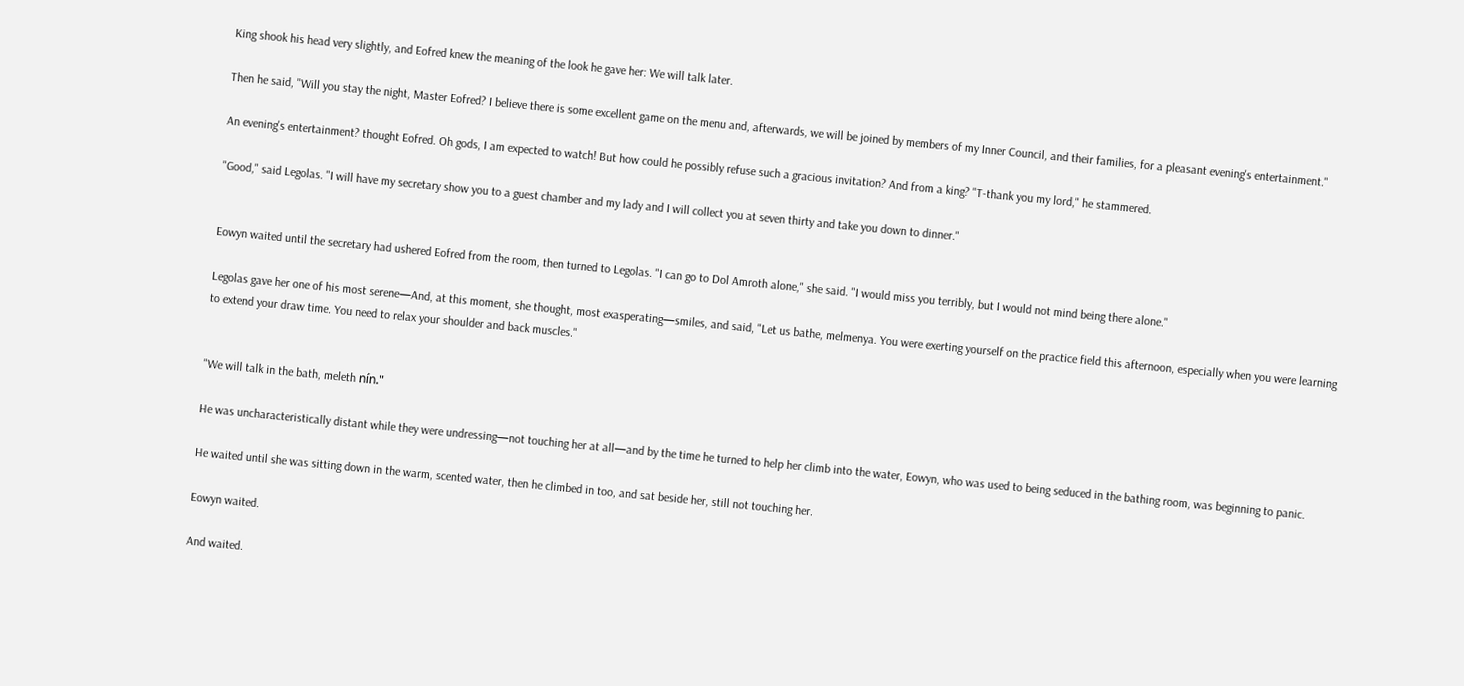King shook his head very slightly, and Eofred knew the meaning of the look he gave her: We will talk later.

Then he said, "Will you stay the night, Master Eofred? I believe there is some excellent game on the menu and, afterwards, we will be joined by members of my Inner Council, and their families, for a pleasant evening's entertainment."

An evening's entertainment? thought Eofred. Oh gods, I am expected to watch! But how could he possibly refuse such a gracious invitation? And from a king? "T-thank you my lord," he stammered.

"Good," said Legolas. "I will have my secretary show you to a guest chamber and my lady and I will collect you at seven thirty and take you down to dinner."


Eowyn waited until the secretary had ushered Eofred from the room, then turned to Legolas. "I can go to Dol Amroth alone," she said. "I would miss you terribly, but I would not mind being there alone."

Legolas gave her one of his most serene—And, at this moment, she thought, most exasperating—smiles, and said, "Let us bathe, melmenya. You were exerting yourself on the practice field this afternoon, especially when you were learning to extend your draw time. You need to relax your shoulder and back muscles."


"We will talk in the bath, meleth nín."

He was uncharacteristically distant while they were undressing—not touching her at all—and by the time he turned to help her climb into the water, Eowyn, who was used to being seduced in the bathing room, was beginning to panic.

He waited until she was sitting down in the warm, scented water, then he climbed in too, and sat beside her, still not touching her.

Eowyn waited.

And waited.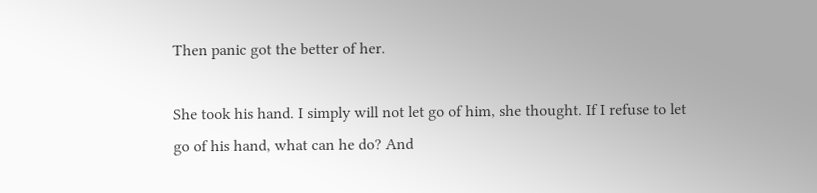Then panic got the better of her.

She took his hand. I simply will not let go of him, she thought. If I refuse to let go of his hand, what can he do? And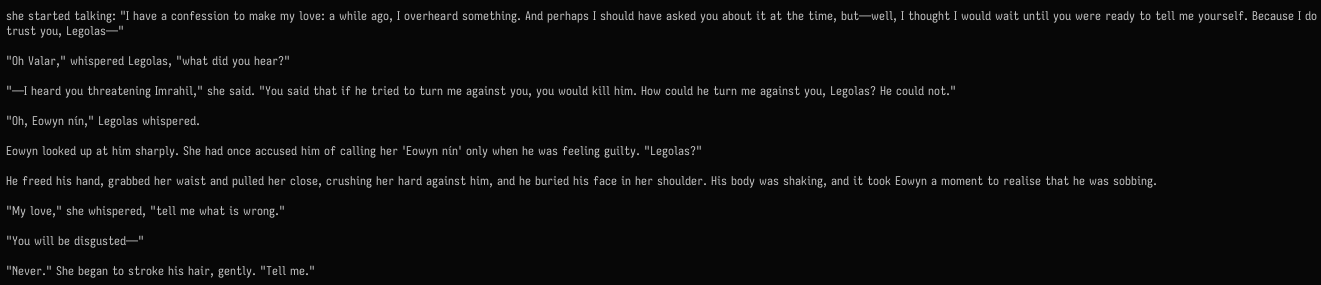she started talking: "I have a confession to make my love: a while ago, I overheard something. And perhaps I should have asked you about it at the time, but—well, I thought I would wait until you were ready to tell me yourself. Because I do trust you, Legolas—"

"Oh Valar," whispered Legolas, "what did you hear?"

"—I heard you threatening Imrahil," she said. "You said that if he tried to turn me against you, you would kill him. How could he turn me against you, Legolas? He could not."

"Oh, Eowyn nín," Legolas whispered.

Eowyn looked up at him sharply. She had once accused him of calling her 'Eowyn nín' only when he was feeling guilty. "Legolas?"

He freed his hand, grabbed her waist and pulled her close, crushing her hard against him, and he buried his face in her shoulder. His body was shaking, and it took Eowyn a moment to realise that he was sobbing.

"My love," she whispered, "tell me what is wrong."

"You will be disgusted—"

"Never." She began to stroke his hair, gently. "Tell me."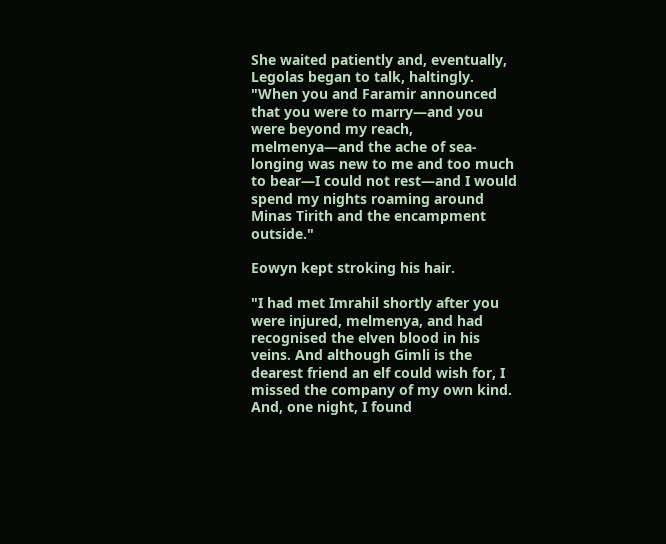She waited patiently and, eventually, Legolas began to talk, haltingly. "When you and Faramir announced that you were to marry—and you were beyond my reach, melmenya—and the ache of sea-longing was new to me and too much to bear—I could not rest—and I would spend my nights roaming around Minas Tirith and the encampment outside."

Eowyn kept stroking his hair.

"I had met Imrahil shortly after you were injured, melmenya, and had recognised the elven blood in his veins. And although Gimli is the dearest friend an elf could wish for, I missed the company of my own kind. And, one night, I found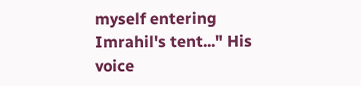myself entering Imrahil's tent..." His voice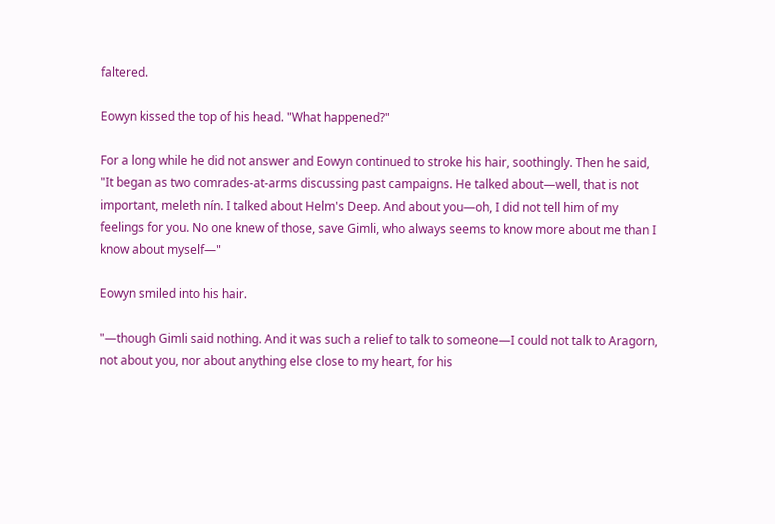faltered.

Eowyn kissed the top of his head. "What happened?"

For a long while he did not answer and Eowyn continued to stroke his hair, soothingly. Then he said, "It began as two comrades-at-arms discussing past campaigns. He talked about—well, that is not important, meleth nín. I talked about Helm's Deep. And about you—oh, I did not tell him of my feelings for you. No one knew of those, save Gimli, who always seems to know more about me than I know about myself—"

Eowyn smiled into his hair.

"—though Gimli said nothing. And it was such a relief to talk to someone—I could not talk to Aragorn, not about you, nor about anything else close to my heart, for his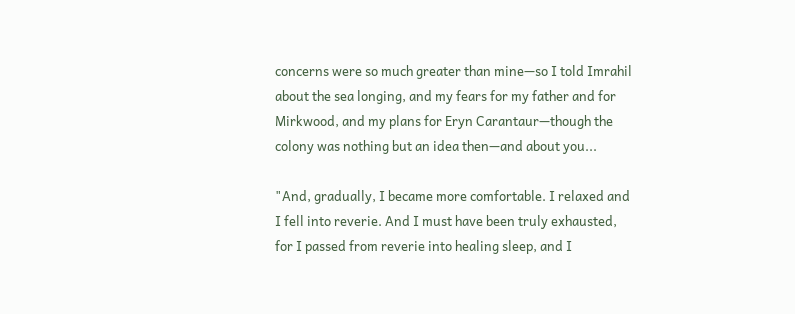concerns were so much greater than mine—so I told Imrahil about the sea longing, and my fears for my father and for Mirkwood, and my plans for Eryn Carantaur—though the colony was nothing but an idea then—and about you...

"And, gradually, I became more comfortable. I relaxed and I fell into reverie. And I must have been truly exhausted, for I passed from reverie into healing sleep, and I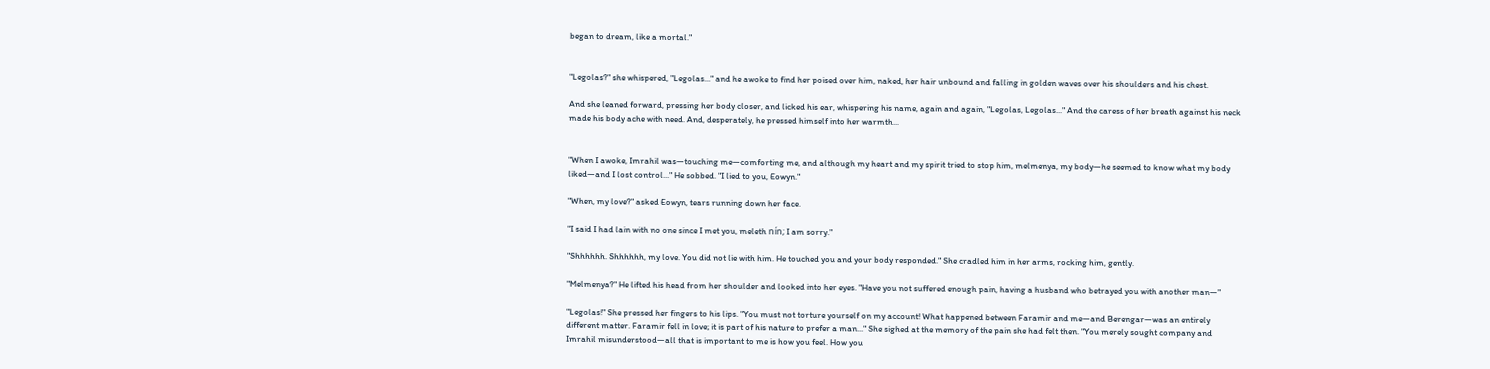began to dream, like a mortal."


"Legolas?" she whispered, "Legolas..." and he awoke to find her poised over him, naked, her hair unbound and falling in golden waves over his shoulders and his chest.

And she leaned forward, pressing her body closer, and licked his ear, whispering his name, again and again, "Legolas, Legolas..." And the caress of her breath against his neck made his body ache with need. And, desperately, he pressed himself into her warmth...


"When I awoke, Imrahil was—touching me—comforting me, and although my heart and my spirit tried to stop him, melmenya, my body—he seemed to know what my body liked—and I lost control..." He sobbed. "I lied to you, Eowyn."

"When, my love?" asked Eowyn, tears running down her face.

"I said I had lain with no one since I met you, meleth nín; I am sorry."

"Shhhhhh. Shhhhhh, my love. You did not lie with him. He touched you and your body responded." She cradled him in her arms, rocking him, gently.

"Melmenya?" He lifted his head from her shoulder and looked into her eyes. "Have you not suffered enough pain, having a husband who betrayed you with another man—"

"Legolas!" She pressed her fingers to his lips. "You must not torture yourself on my account! What happened between Faramir and me—and Berengar—was an entirely different matter. Faramir fell in love; it is part of his nature to prefer a man..." She sighed at the memory of the pain she had felt then. "You merely sought company and Imrahil misunderstood—all that is important to me is how you feel. How you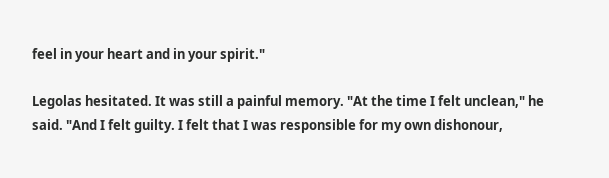feel in your heart and in your spirit."

Legolas hesitated. It was still a painful memory. "At the time I felt unclean," he said. "And I felt guilty. I felt that I was responsible for my own dishonour,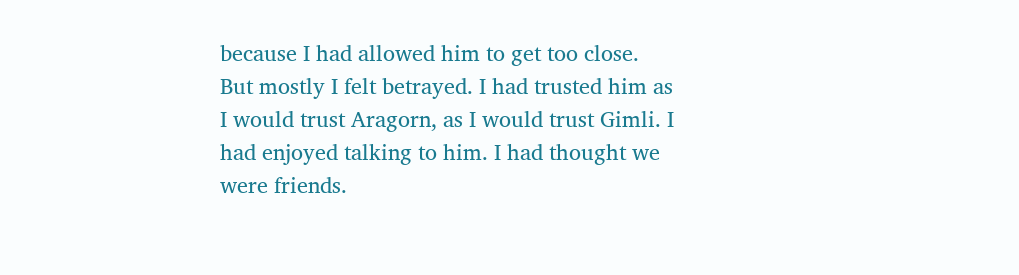because I had allowed him to get too close. But mostly I felt betrayed. I had trusted him as I would trust Aragorn, as I would trust Gimli. I had enjoyed talking to him. I had thought we were friends.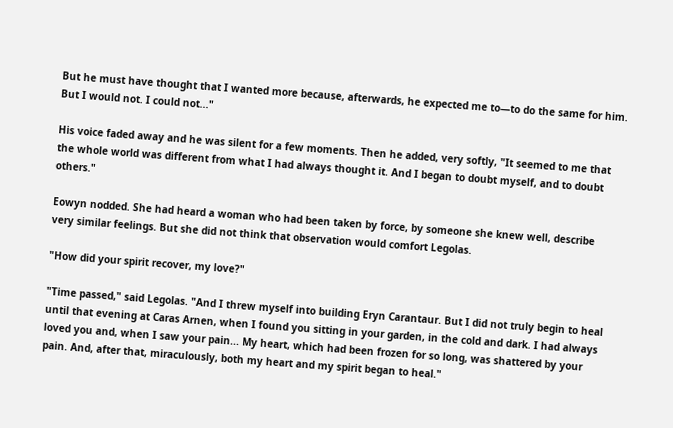But he must have thought that I wanted more because, afterwards, he expected me to—to do the same for him. But I would not. I could not..."

His voice faded away and he was silent for a few moments. Then he added, very softly, "It seemed to me that the whole world was different from what I had always thought it. And I began to doubt myself, and to doubt others."

Eowyn nodded. She had heard a woman who had been taken by force, by someone she knew well, describe very similar feelings. But she did not think that observation would comfort Legolas.

"How did your spirit recover, my love?"

"Time passed," said Legolas. "And I threw myself into building Eryn Carantaur. But I did not truly begin to heal until that evening at Caras Arnen, when I found you sitting in your garden, in the cold and dark. I had always loved you and, when I saw your pain... My heart, which had been frozen for so long, was shattered by your pain. And, after that, miraculously, both my heart and my spirit began to heal."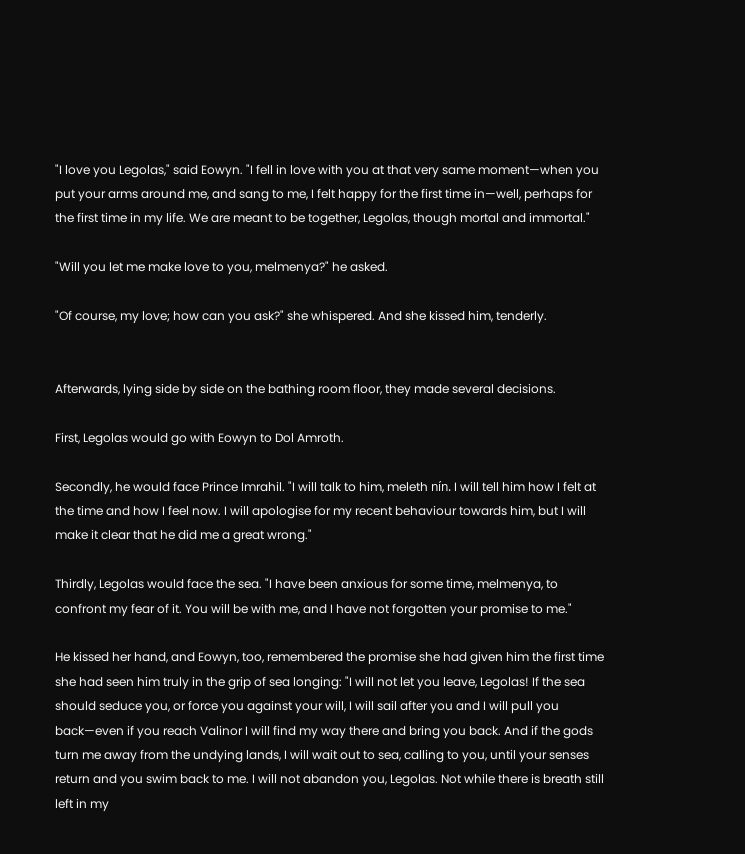"I love you Legolas," said Eowyn. "I fell in love with you at that very same moment—when you put your arms around me, and sang to me, I felt happy for the first time in—well, perhaps for the first time in my life. We are meant to be together, Legolas, though mortal and immortal."

"Will you let me make love to you, melmenya?" he asked.

"Of course, my love; how can you ask?" she whispered. And she kissed him, tenderly.


Afterwards, lying side by side on the bathing room floor, they made several decisions.

First, Legolas would go with Eowyn to Dol Amroth.

Secondly, he would face Prince Imrahil. "I will talk to him, meleth nín. I will tell him how I felt at the time and how I feel now. I will apologise for my recent behaviour towards him, but I will make it clear that he did me a great wrong."

Thirdly, Legolas would face the sea. "I have been anxious for some time, melmenya, to confront my fear of it. You will be with me, and I have not forgotten your promise to me."

He kissed her hand, and Eowyn, too, remembered the promise she had given him the first time she had seen him truly in the grip of sea longing: "I will not let you leave, Legolas! If the sea should seduce you, or force you against your will, I will sail after you and I will pull you back—even if you reach Valinor I will find my way there and bring you back. And if the gods turn me away from the undying lands, I will wait out to sea, calling to you, until your senses return and you swim back to me. I will not abandon you, Legolas. Not while there is breath still left in my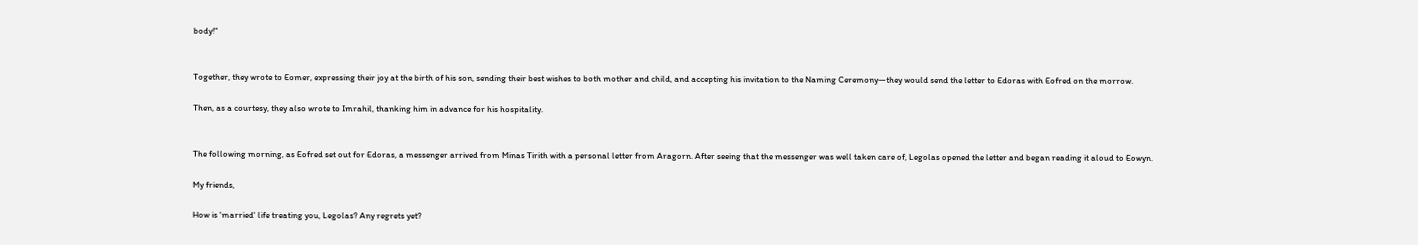body!"


Together, they wrote to Eomer, expressing their joy at the birth of his son, sending their best wishes to both mother and child, and accepting his invitation to the Naming Ceremony—they would send the letter to Edoras with Eofred on the morrow.

Then, as a courtesy, they also wrote to Imrahil, thanking him in advance for his hospitality.


The following morning, as Eofred set out for Edoras, a messenger arrived from Minas Tirith with a personal letter from Aragorn. After seeing that the messenger was well taken care of, Legolas opened the letter and began reading it aloud to Eowyn.

My friends,

How is 'married' life treating you, Legolas? Any regrets yet?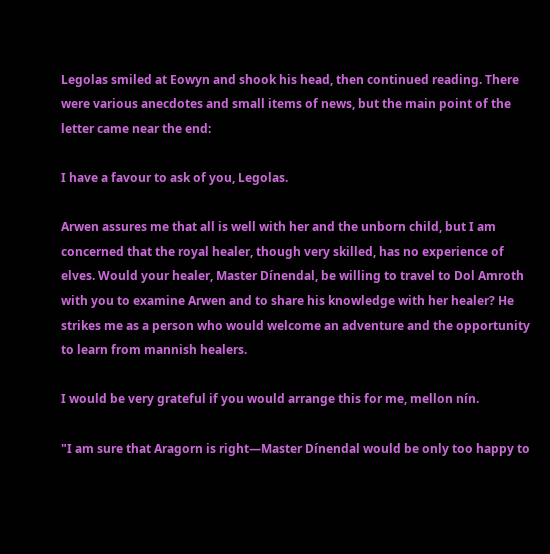Legolas smiled at Eowyn and shook his head, then continued reading. There were various anecdotes and small items of news, but the main point of the letter came near the end:

I have a favour to ask of you, Legolas.

Arwen assures me that all is well with her and the unborn child, but I am concerned that the royal healer, though very skilled, has no experience of elves. Would your healer, Master Dínendal, be willing to travel to Dol Amroth with you to examine Arwen and to share his knowledge with her healer? He strikes me as a person who would welcome an adventure and the opportunity to learn from mannish healers.

I would be very grateful if you would arrange this for me, mellon nín.

"I am sure that Aragorn is right—Master Dínendal would be only too happy to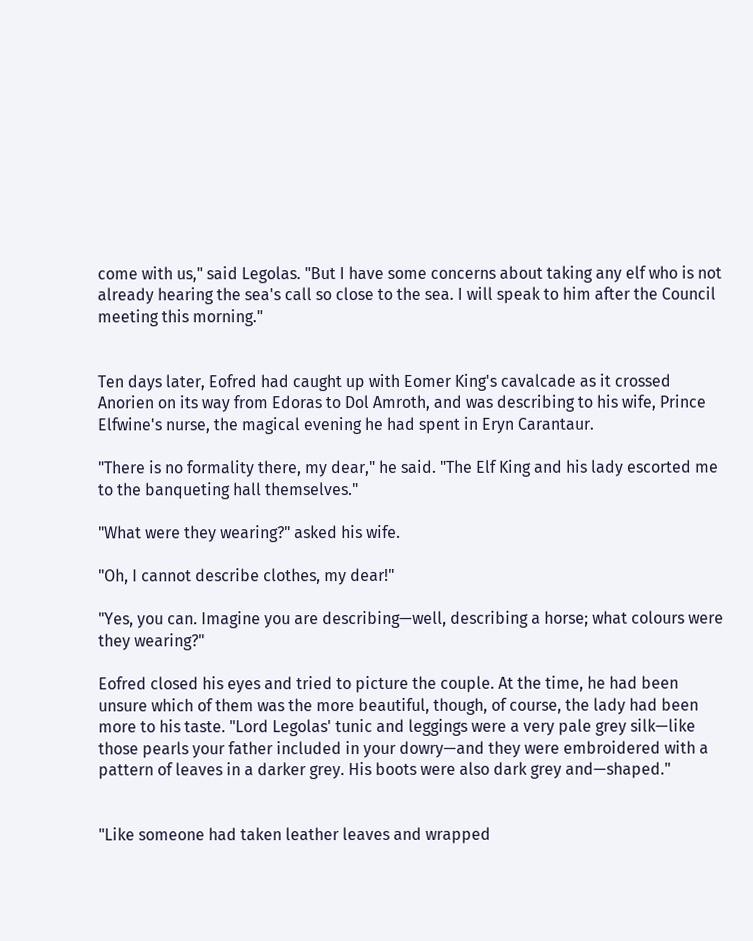come with us," said Legolas. "But I have some concerns about taking any elf who is not already hearing the sea's call so close to the sea. I will speak to him after the Council meeting this morning."


Ten days later, Eofred had caught up with Eomer King's cavalcade as it crossed Anorien on its way from Edoras to Dol Amroth, and was describing to his wife, Prince Elfwine's nurse, the magical evening he had spent in Eryn Carantaur.

"There is no formality there, my dear," he said. "The Elf King and his lady escorted me to the banqueting hall themselves."

"What were they wearing?" asked his wife.

"Oh, I cannot describe clothes, my dear!"

"Yes, you can. Imagine you are describing—well, describing a horse; what colours were they wearing?"

Eofred closed his eyes and tried to picture the couple. At the time, he had been unsure which of them was the more beautiful, though, of course, the lady had been more to his taste. "Lord Legolas' tunic and leggings were a very pale grey silk—like those pearls your father included in your dowry—and they were embroidered with a pattern of leaves in a darker grey. His boots were also dark grey and—shaped."


"Like someone had taken leather leaves and wrapped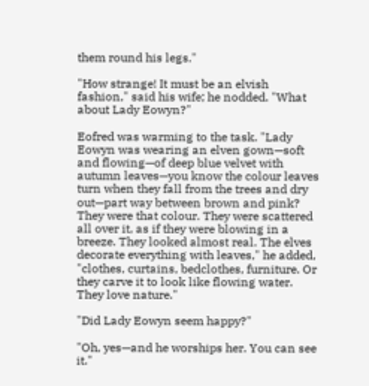them round his legs."

"How strange! It must be an elvish fashion," said his wife; he nodded. "What about Lady Eowyn?"

Eofred was warming to the task. "Lady Eowyn was wearing an elven gown—soft and flowing—of deep blue velvet with autumn leaves—you know the colour leaves turn when they fall from the trees and dry out—part way between brown and pink? They were that colour. They were scattered all over it, as if they were blowing in a breeze. They looked almost real. The elves decorate everything with leaves," he added, "clothes, curtains, bedclothes, furniture. Or they carve it to look like flowing water. They love nature."

"Did Lady Eowyn seem happy?"

"Oh, yes—and he worships her. You can see it."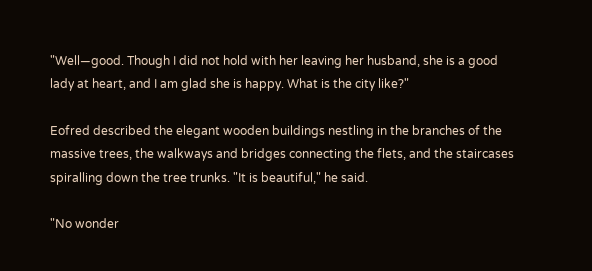"Well—good. Though I did not hold with her leaving her husband, she is a good lady at heart, and I am glad she is happy. What is the city like?"

Eofred described the elegant wooden buildings nestling in the branches of the massive trees, the walkways and bridges connecting the flets, and the staircases spiralling down the tree trunks. "It is beautiful," he said.

"No wonder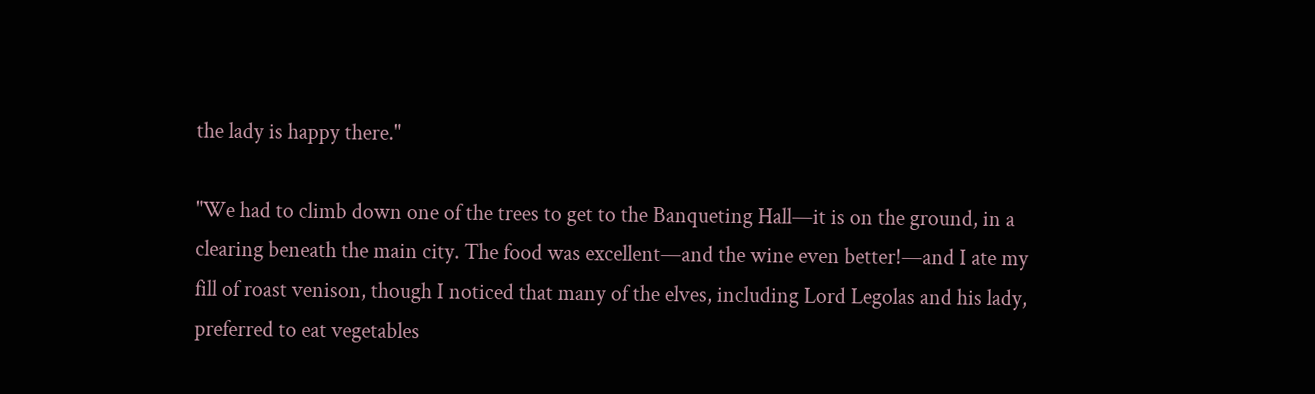the lady is happy there."

"We had to climb down one of the trees to get to the Banqueting Hall—it is on the ground, in a clearing beneath the main city. The food was excellent—and the wine even better!—and I ate my fill of roast venison, though I noticed that many of the elves, including Lord Legolas and his lady, preferred to eat vegetables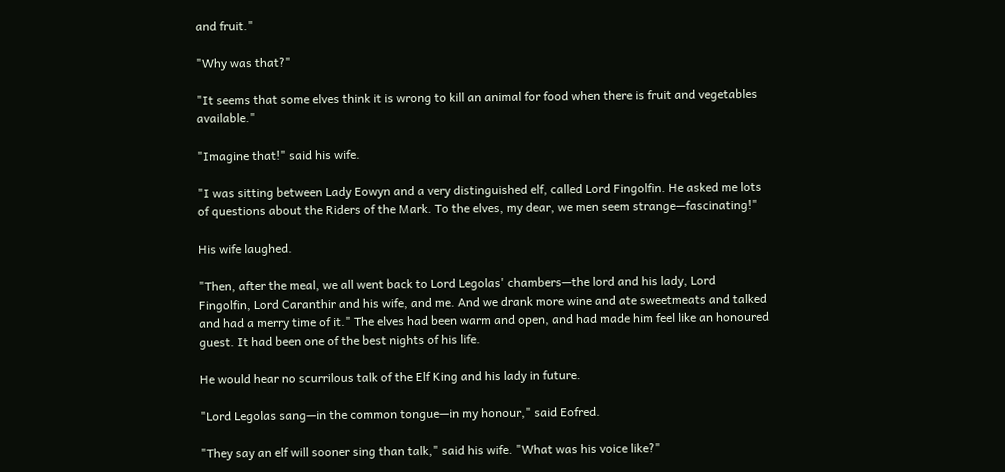and fruit."

"Why was that?"

"It seems that some elves think it is wrong to kill an animal for food when there is fruit and vegetables available."

"Imagine that!" said his wife.

"I was sitting between Lady Eowyn and a very distinguished elf, called Lord Fingolfin. He asked me lots of questions about the Riders of the Mark. To the elves, my dear, we men seem strange—fascinating!"

His wife laughed.

"Then, after the meal, we all went back to Lord Legolas' chambers—the lord and his lady, Lord Fingolfin, Lord Caranthir and his wife, and me. And we drank more wine and ate sweetmeats and talked and had a merry time of it." The elves had been warm and open, and had made him feel like an honoured guest. It had been one of the best nights of his life.

He would hear no scurrilous talk of the Elf King and his lady in future.

"Lord Legolas sang—in the common tongue—in my honour," said Eofred.

"They say an elf will sooner sing than talk," said his wife. "What was his voice like?"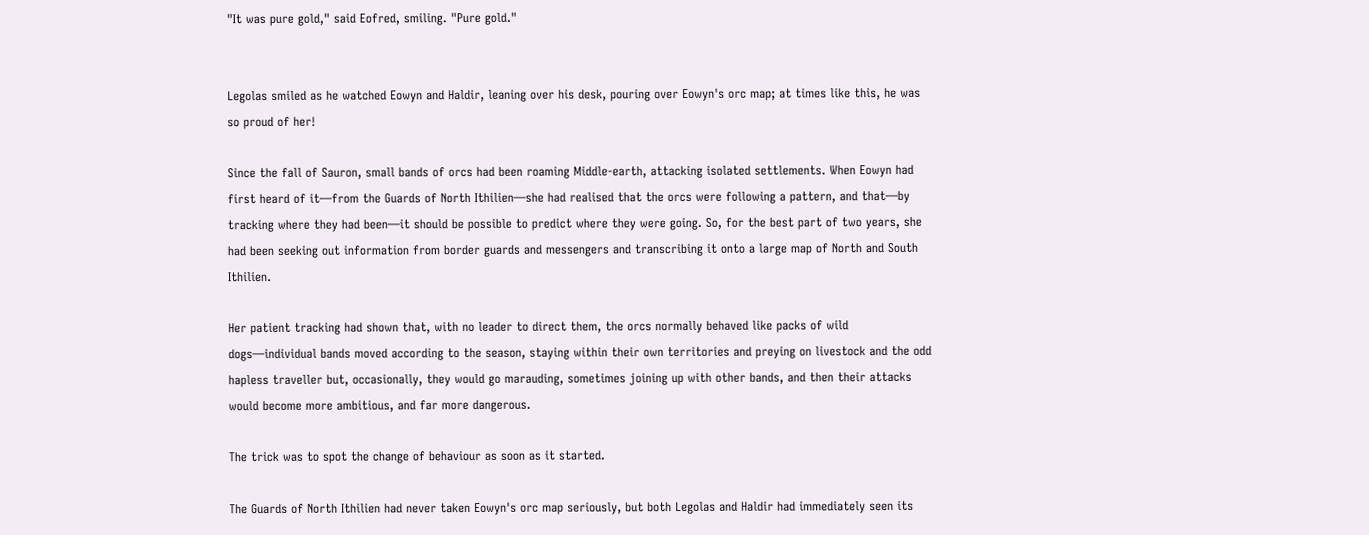"It was pure gold," said Eofred, smiling. "Pure gold."


Legolas smiled as he watched Eowyn and Haldir, leaning over his desk, pouring over Eowyn's orc map; at times like this, he was so proud of her!

Since the fall of Sauron, small bands of orcs had been roaming Middle-earth, attacking isolated settlements. When Eowyn had first heard of it—from the Guards of North Ithilien—she had realised that the orcs were following a pattern, and that—by tracking where they had been—it should be possible to predict where they were going. So, for the best part of two years, she had been seeking out information from border guards and messengers and transcribing it onto a large map of North and South Ithilien.

Her patient tracking had shown that, with no leader to direct them, the orcs normally behaved like packs of wild dogs—individual bands moved according to the season, staying within their own territories and preying on livestock and the odd hapless traveller but, occasionally, they would go marauding, sometimes joining up with other bands, and then their attacks would become more ambitious, and far more dangerous.

The trick was to spot the change of behaviour as soon as it started.

The Guards of North Ithilien had never taken Eowyn's orc map seriously, but both Legolas and Haldir had immediately seen its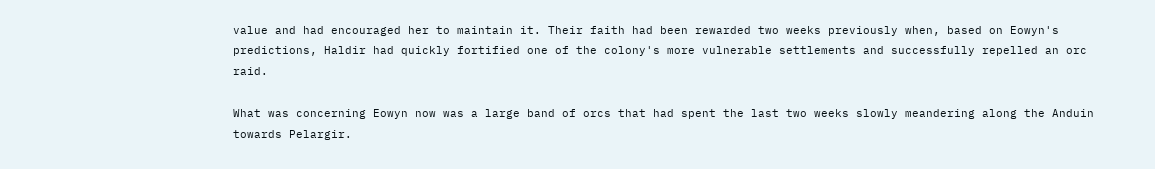value and had encouraged her to maintain it. Their faith had been rewarded two weeks previously when, based on Eowyn's predictions, Haldir had quickly fortified one of the colony's more vulnerable settlements and successfully repelled an orc raid.

What was concerning Eowyn now was a large band of orcs that had spent the last two weeks slowly meandering along the Anduin towards Pelargir.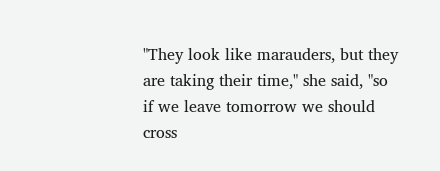"They look like marauders, but they are taking their time," she said, "so if we leave tomorrow we should cross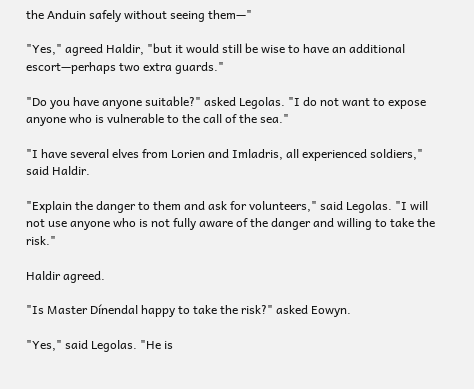the Anduin safely without seeing them—"

"Yes," agreed Haldir, "but it would still be wise to have an additional escort—perhaps two extra guards."

"Do you have anyone suitable?" asked Legolas. "I do not want to expose anyone who is vulnerable to the call of the sea."

"I have several elves from Lorien and Imladris, all experienced soldiers," said Haldir.

"Explain the danger to them and ask for volunteers," said Legolas. "I will not use anyone who is not fully aware of the danger and willing to take the risk."

Haldir agreed.

"Is Master Dínendal happy to take the risk?" asked Eowyn.

"Yes," said Legolas. "He is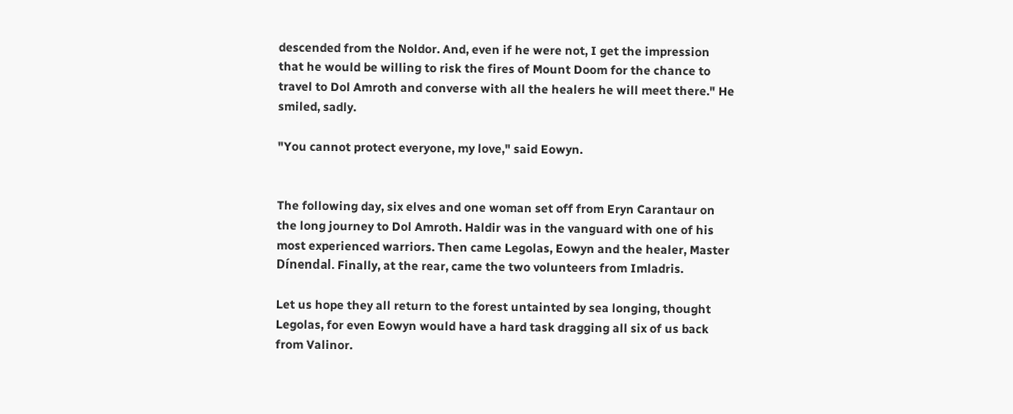descended from the Noldor. And, even if he were not, I get the impression that he would be willing to risk the fires of Mount Doom for the chance to travel to Dol Amroth and converse with all the healers he will meet there." He smiled, sadly.

"You cannot protect everyone, my love," said Eowyn.


The following day, six elves and one woman set off from Eryn Carantaur on the long journey to Dol Amroth. Haldir was in the vanguard with one of his most experienced warriors. Then came Legolas, Eowyn and the healer, Master Dínendal. Finally, at the rear, came the two volunteers from Imladris.

Let us hope they all return to the forest untainted by sea longing, thought Legolas, for even Eowyn would have a hard task dragging all six of us back from Valinor.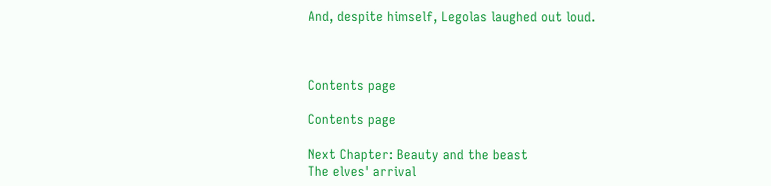And, despite himself, Legolas laughed out loud.



Contents page

Contents page

Next Chapter: Beauty and the beast
The elves' arrival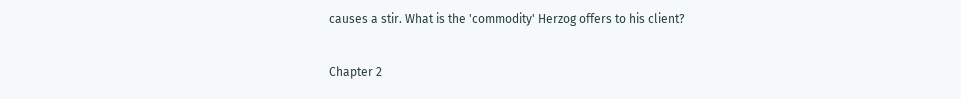causes a stir. What is the 'commodity' Herzog offers to his client?

Chapter 2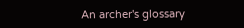An archer's glossary